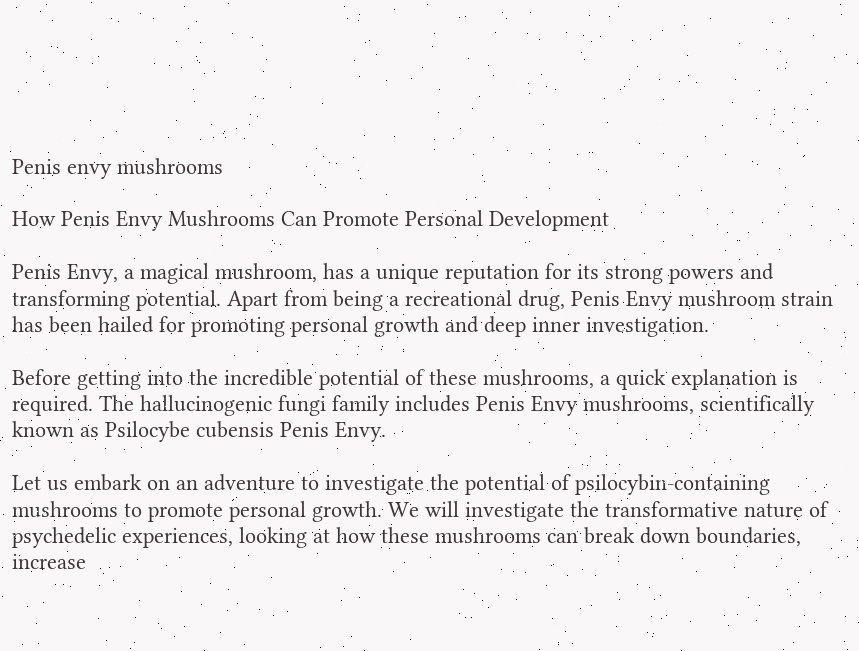Penis envy mushrooms

How Penis Envy Mushrooms Can Promote Personal Development

Penis Envy, a magical mushroom, has a unique reputation for its strong powers and transforming potential. Apart from being a recreational drug, Penis Envy mushroom strain has been hailed for promoting personal growth and deep inner investigation.

Before getting into the incredible potential of these mushrooms, a quick explanation is required. The hallucinogenic fungi family includes Penis Envy mushrooms, scientifically known as Psilocybe cubensis Penis Envy.

Let us embark on an adventure to investigate the potential of psilocybin-containing mushrooms to promote personal growth. We will investigate the transformative nature of psychedelic experiences, looking at how these mushrooms can break down boundaries, increase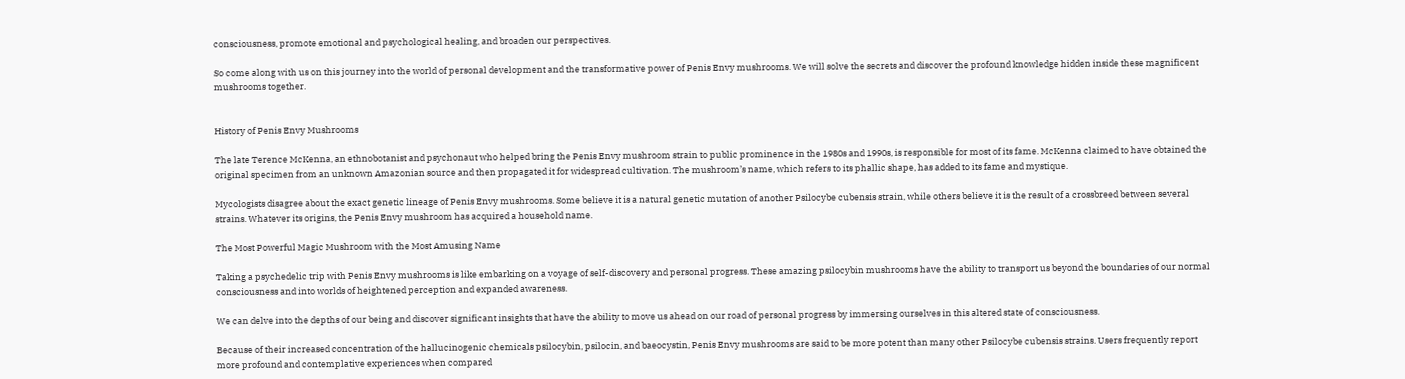consciousness, promote emotional and psychological healing, and broaden our perspectives.

So come along with us on this journey into the world of personal development and the transformative power of Penis Envy mushrooms. We will solve the secrets and discover the profound knowledge hidden inside these magnificent mushrooms together.


History of Penis Envy Mushrooms

The late Terence McKenna, an ethnobotanist and psychonaut who helped bring the Penis Envy mushroom strain to public prominence in the 1980s and 1990s, is responsible for most of its fame. McKenna claimed to have obtained the original specimen from an unknown Amazonian source and then propagated it for widespread cultivation. The mushroom’s name, which refers to its phallic shape, has added to its fame and mystique.

Mycologists disagree about the exact genetic lineage of Penis Envy mushrooms. Some believe it is a natural genetic mutation of another Psilocybe cubensis strain, while others believe it is the result of a crossbreed between several strains. Whatever its origins, the Penis Envy mushroom has acquired a household name.

The Most Powerful Magic Mushroom with the Most Amusing Name

Taking a psychedelic trip with Penis Envy mushrooms is like embarking on a voyage of self-discovery and personal progress. These amazing psilocybin mushrooms have the ability to transport us beyond the boundaries of our normal consciousness and into worlds of heightened perception and expanded awareness.

We can delve into the depths of our being and discover significant insights that have the ability to move us ahead on our road of personal progress by immersing ourselves in this altered state of consciousness.

Because of their increased concentration of the hallucinogenic chemicals psilocybin, psilocin, and baeocystin, Penis Envy mushrooms are said to be more potent than many other Psilocybe cubensis strains. Users frequently report more profound and contemplative experiences when compared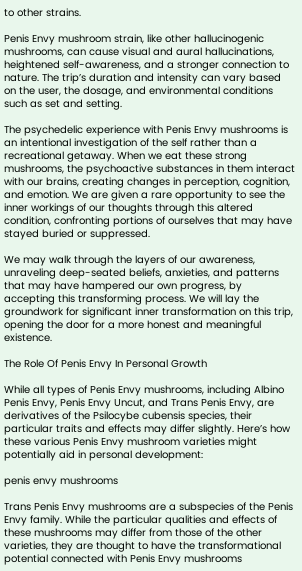to other strains.

Penis Envy mushroom strain, like other hallucinogenic mushrooms, can cause visual and aural hallucinations, heightened self-awareness, and a stronger connection to nature. The trip’s duration and intensity can vary based on the user, the dosage, and environmental conditions such as set and setting.

The psychedelic experience with Penis Envy mushrooms is an intentional investigation of the self rather than a recreational getaway. When we eat these strong mushrooms, the psychoactive substances in them interact with our brains, creating changes in perception, cognition, and emotion. We are given a rare opportunity to see the inner workings of our thoughts through this altered condition, confronting portions of ourselves that may have stayed buried or suppressed.

We may walk through the layers of our awareness, unraveling deep-seated beliefs, anxieties, and patterns that may have hampered our own progress, by accepting this transforming process. We will lay the groundwork for significant inner transformation on this trip, opening the door for a more honest and meaningful existence.

The Role Of Penis Envy In Personal Growth

While all types of Penis Envy mushrooms, including Albino Penis Envy, Penis Envy Uncut, and Trans Penis Envy, are derivatives of the Psilocybe cubensis species, their particular traits and effects may differ slightly. Here’s how these various Penis Envy mushroom varieties might potentially aid in personal development:

penis envy mushrooms

Trans Penis Envy mushrooms are a subspecies of the Penis Envy family. While the particular qualities and effects of these mushrooms may differ from those of the other varieties, they are thought to have the transformational potential connected with Penis Envy mushrooms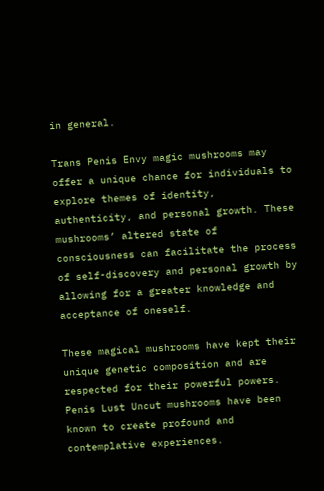in general.

Trans Penis Envy magic mushrooms may offer a unique chance for individuals to explore themes of identity, authenticity, and personal growth. These mushrooms’ altered state of consciousness can facilitate the process of self-discovery and personal growth by allowing for a greater knowledge and acceptance of oneself.

These magical mushrooms have kept their unique genetic composition and are respected for their powerful powers. Penis Lust Uncut mushrooms have been known to create profound and contemplative experiences.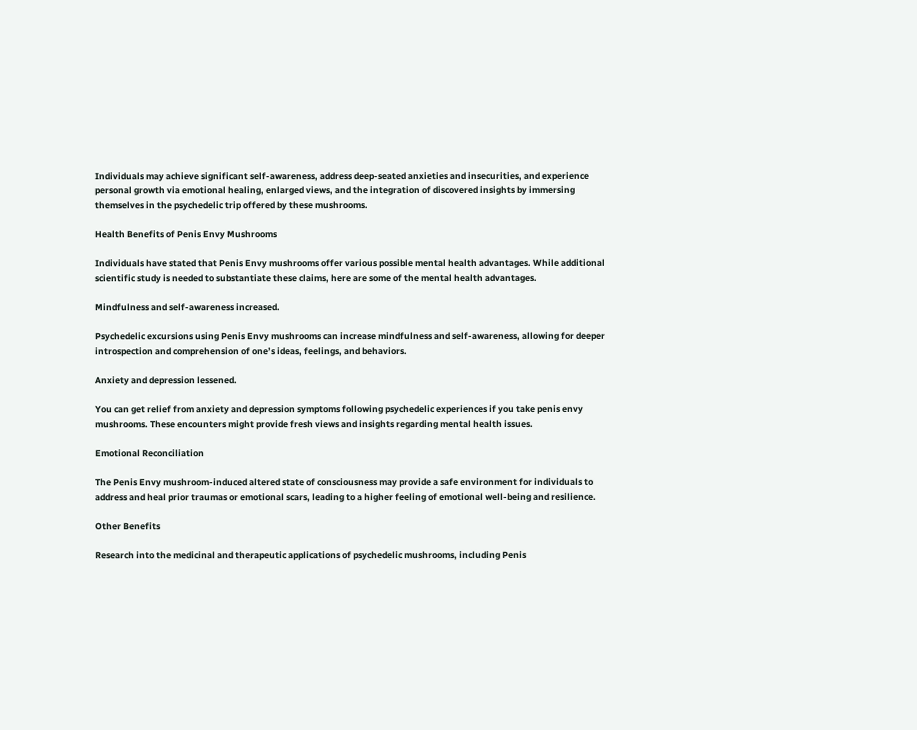Individuals may achieve significant self-awareness, address deep-seated anxieties and insecurities, and experience personal growth via emotional healing, enlarged views, and the integration of discovered insights by immersing themselves in the psychedelic trip offered by these mushrooms.

Health Benefits of Penis Envy Mushrooms

Individuals have stated that Penis Envy mushrooms offer various possible mental health advantages. While additional scientific study is needed to substantiate these claims, here are some of the mental health advantages.

Mindfulness and self-awareness increased.

Psychedelic excursions using Penis Envy mushrooms can increase mindfulness and self-awareness, allowing for deeper introspection and comprehension of one’s ideas, feelings, and behaviors.

Anxiety and depression lessened.

You can get relief from anxiety and depression symptoms following psychedelic experiences if you take penis envy mushrooms. These encounters might provide fresh views and insights regarding mental health issues.

Emotional Reconciliation

The Penis Envy mushroom-induced altered state of consciousness may provide a safe environment for individuals to address and heal prior traumas or emotional scars, leading to a higher feeling of emotional well-being and resilience.

Other Benefits

Research into the medicinal and therapeutic applications of psychedelic mushrooms, including Penis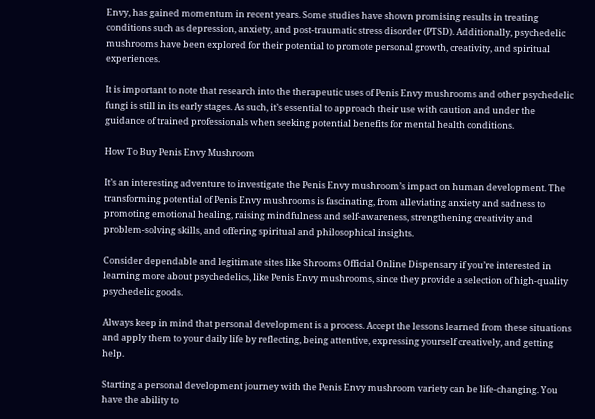Envy, has gained momentum in recent years. Some studies have shown promising results in treating conditions such as depression, anxiety, and post-traumatic stress disorder (PTSD). Additionally, psychedelic mushrooms have been explored for their potential to promote personal growth, creativity, and spiritual experiences.

It is important to note that research into the therapeutic uses of Penis Envy mushrooms and other psychedelic fungi is still in its early stages. As such, it’s essential to approach their use with caution and under the guidance of trained professionals when seeking potential benefits for mental health conditions.

How To Buy Penis Envy Mushroom

It’s an interesting adventure to investigate the Penis Envy mushroom’s impact on human development. The transforming potential of Penis Envy mushrooms is fascinating, from alleviating anxiety and sadness to promoting emotional healing, raising mindfulness and self-awareness, strengthening creativity and problem-solving skills, and offering spiritual and philosophical insights.

Consider dependable and legitimate sites like Shrooms Official Online Dispensary if you’re interested in learning more about psychedelics, like Penis Envy mushrooms, since they provide a selection of high-quality psychedelic goods.

Always keep in mind that personal development is a process. Accept the lessons learned from these situations and apply them to your daily life by reflecting, being attentive, expressing yourself creatively, and getting help.

Starting a personal development journey with the Penis Envy mushroom variety can be life-changing. You have the ability to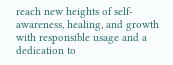reach new heights of self-awareness, healing, and growth with responsible usage and a dedication to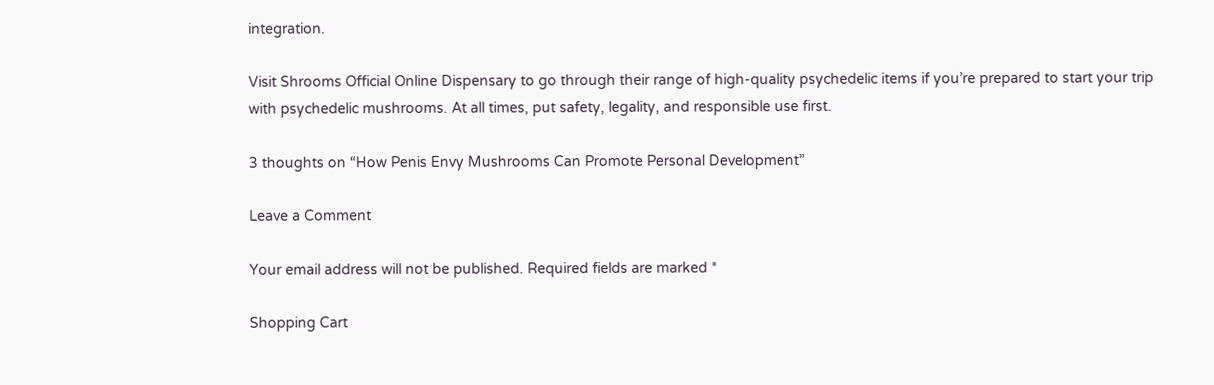integration.

Visit Shrooms Official Online Dispensary to go through their range of high-quality psychedelic items if you’re prepared to start your trip with psychedelic mushrooms. At all times, put safety, legality, and responsible use first.

3 thoughts on “How Penis Envy Mushrooms Can Promote Personal Development”

Leave a Comment

Your email address will not be published. Required fields are marked *

Shopping Cart